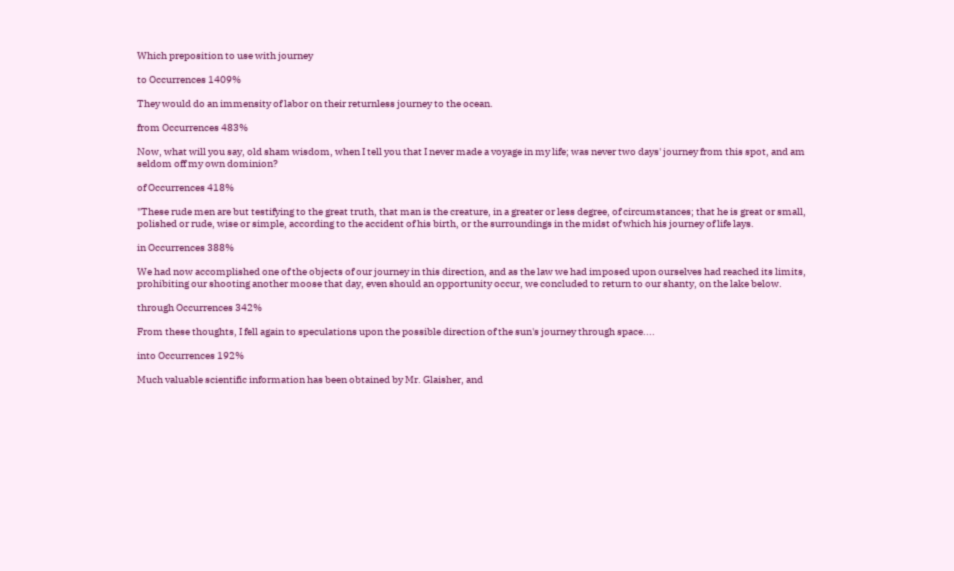Which preposition to use with journey

to Occurrences 1409%

They would do an immensity of labor on their returnless journey to the ocean.

from Occurrences 483%

Now, what will you say, old sham wisdom, when I tell you that I never made a voyage in my life; was never two days' journey from this spot, and am seldom off my own dominion?

of Occurrences 418%

"These rude men are but testifying to the great truth, that man is the creature, in a greater or less degree, of circumstances; that he is great or small, polished or rude, wise or simple, according to the accident of his birth, or the surroundings in the midst of which his journey of life lays.

in Occurrences 388%

We had now accomplished one of the objects of our journey in this direction, and as the law we had imposed upon ourselves had reached its limits, prohibiting our shooting another moose that day, even should an opportunity occur, we concluded to return to our shanty, on the lake below.

through Occurrences 342%

From these thoughts, I fell again to speculations upon the possible direction of the sun's journey through space....

into Occurrences 192%

Much valuable scientific information has been obtained by Mr. Glaisher, and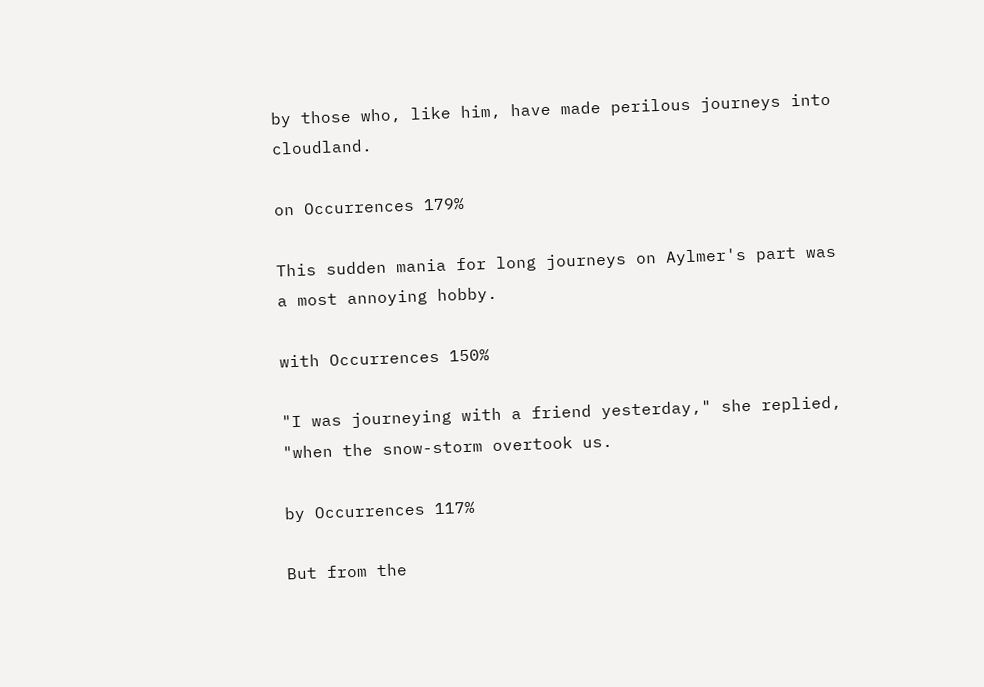by those who, like him, have made perilous journeys into cloudland.

on Occurrences 179%

This sudden mania for long journeys on Aylmer's part was a most annoying hobby.

with Occurrences 150%

"I was journeying with a friend yesterday," she replied, "when the snow-storm overtook us.

by Occurrences 117%

But from the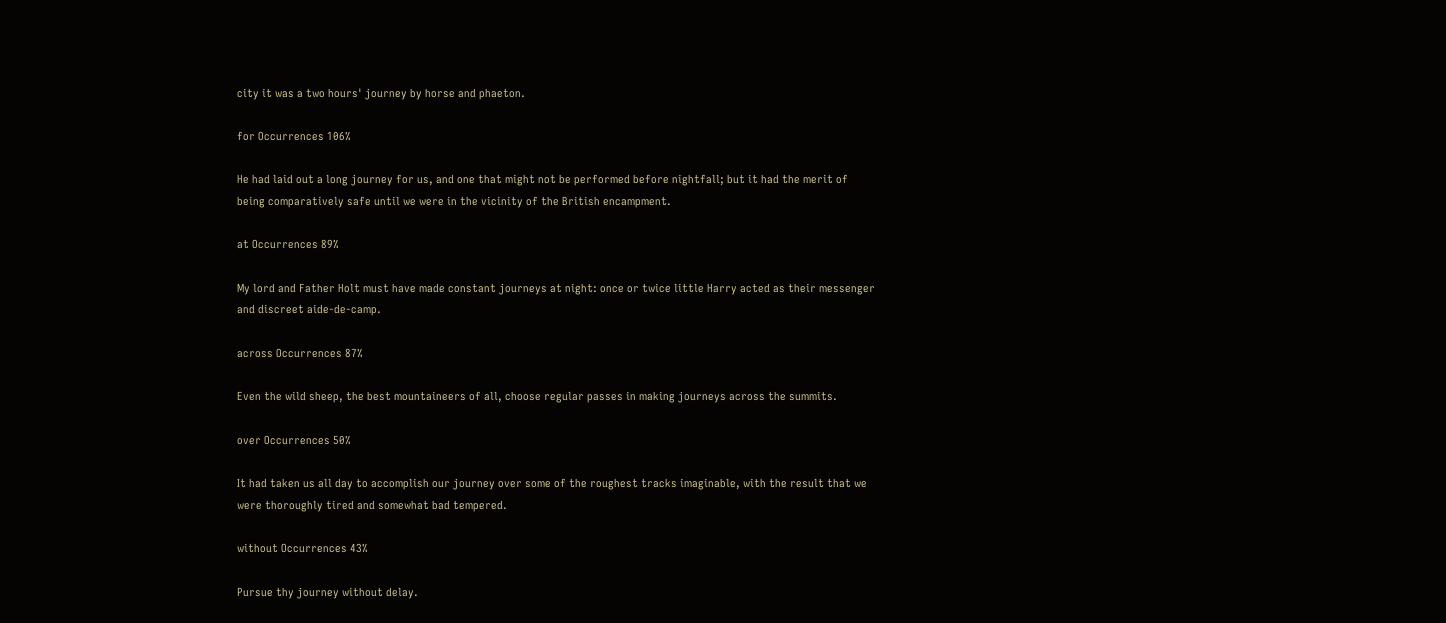city it was a two hours' journey by horse and phaeton.

for Occurrences 106%

He had laid out a long journey for us, and one that might not be performed before nightfall; but it had the merit of being comparatively safe until we were in the vicinity of the British encampment.

at Occurrences 89%

My lord and Father Holt must have made constant journeys at night: once or twice little Harry acted as their messenger and discreet aide-de-camp.

across Occurrences 87%

Even the wild sheep, the best mountaineers of all, choose regular passes in making journeys across the summits.

over Occurrences 50%

It had taken us all day to accomplish our journey over some of the roughest tracks imaginable, with the result that we were thoroughly tired and somewhat bad tempered.

without Occurrences 43%

Pursue thy journey without delay.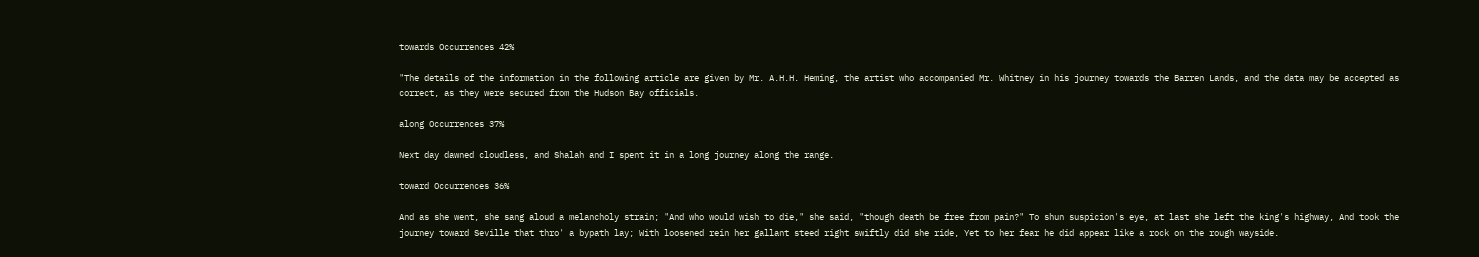towards Occurrences 42%

"The details of the information in the following article are given by Mr. A.H.H. Heming, the artist who accompanied Mr. Whitney in his journey towards the Barren Lands, and the data may be accepted as correct, as they were secured from the Hudson Bay officials.

along Occurrences 37%

Next day dawned cloudless, and Shalah and I spent it in a long journey along the range.

toward Occurrences 36%

And as she went, she sang aloud a melancholy strain; "And who would wish to die," she said, "though death be free from pain?" To shun suspicion's eye, at last she left the king's highway, And took the journey toward Seville that thro' a bypath lay; With loosened rein her gallant steed right swiftly did she ride, Yet to her fear he did appear like a rock on the rough wayside.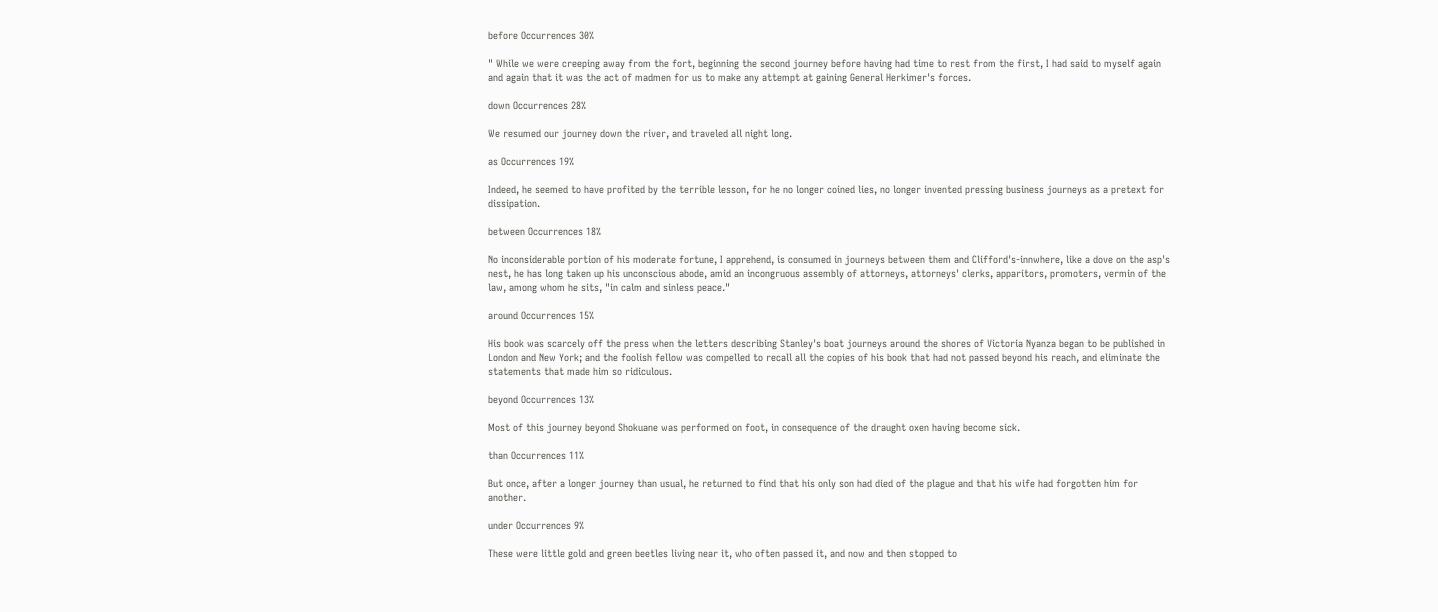before Occurrences 30%

" While we were creeping away from the fort, beginning the second journey before having had time to rest from the first, I had said to myself again and again that it was the act of madmen for us to make any attempt at gaining General Herkimer's forces.

down Occurrences 28%

We resumed our journey down the river, and traveled all night long.

as Occurrences 19%

Indeed, he seemed to have profited by the terrible lesson, for he no longer coined lies, no longer invented pressing business journeys as a pretext for dissipation.

between Occurrences 18%

No inconsiderable portion of his moderate fortune, I apprehend, is consumed in journeys between them and Clifford's-innwhere, like a dove on the asp's nest, he has long taken up his unconscious abode, amid an incongruous assembly of attorneys, attorneys' clerks, apparitors, promoters, vermin of the law, among whom he sits, "in calm and sinless peace."

around Occurrences 15%

His book was scarcely off the press when the letters describing Stanley's boat journeys around the shores of Victoria Nyanza began to be published in London and New York; and the foolish fellow was compelled to recall all the copies of his book that had not passed beyond his reach, and eliminate the statements that made him so ridiculous.

beyond Occurrences 13%

Most of this journey beyond Shokuane was performed on foot, in consequence of the draught oxen having become sick.

than Occurrences 11%

But once, after a longer journey than usual, he returned to find that his only son had died of the plague and that his wife had forgotten him for another.

under Occurrences 9%

These were little gold and green beetles living near it, who often passed it, and now and then stopped to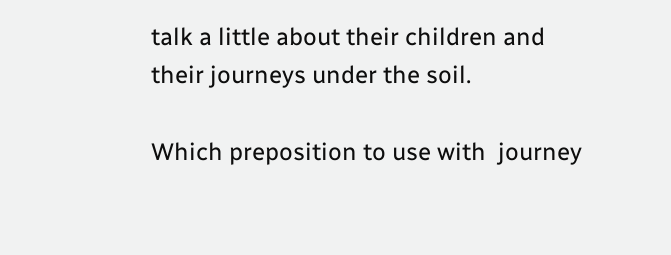talk a little about their children and their journeys under the soil.

Which preposition to use with  journey